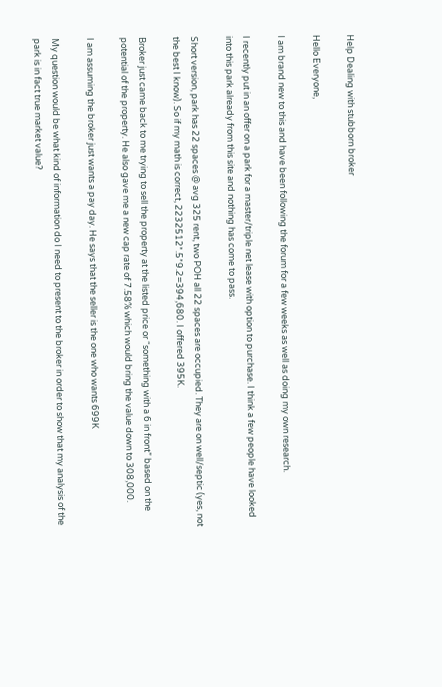Help Dealing with stubborn broker

Hello Everyone,

I am brand new to this and have been following the forum for a few weeks as well as doing my own research.

I recently put in an offer on a park for a master/triple net lease with option to purchase. I think a few people have looked into this park already from this site and nothing has come to pass.

Short version, park has 22 spaces @ avg 325 rent, two POH all 22 spaces are occupied. They are on well/septic (yes, not the best I know). So if my math is correct, 2232512*.5*9.2=394,680. I offered 395K.

Broker just came back to me trying to sell the property at the listed price or “something with a 6 in front” based on the potential of the property. He also gave me a new cap rate of 7.58% which would bring the value down to 308,000.

I am assuming the broker just wants a pay day. He says that the seller is the one who wants 699K

My question would be what kind of information do I need to present to the broker in order to show that my analysis of the park is in fact true market value?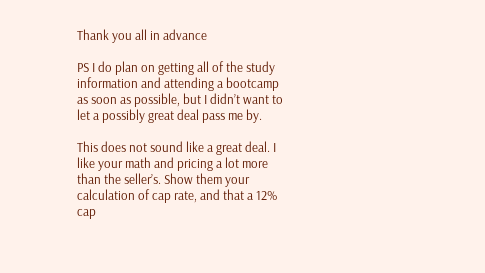Thank you all in advance

PS I do plan on getting all of the study information and attending a bootcamp as soon as possible, but I didn’t want to let a possibly great deal pass me by.

This does not sound like a great deal. I like your math and pricing a lot more than the seller’s. Show them your calculation of cap rate, and that a 12% cap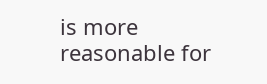is more reasonable for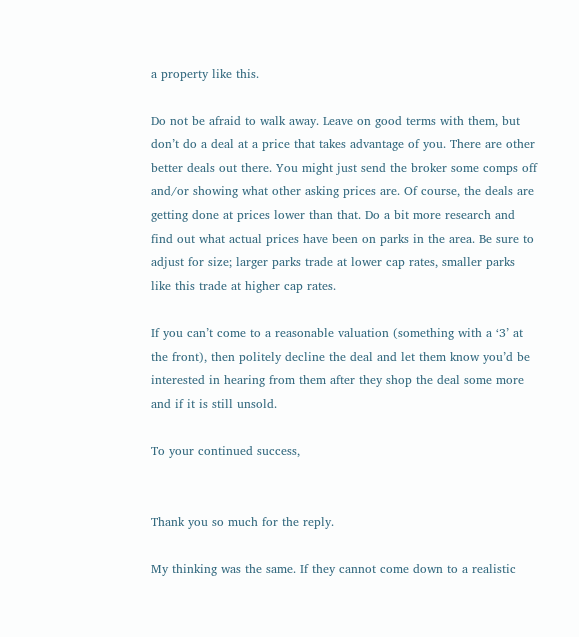a property like this.

Do not be afraid to walk away. Leave on good terms with them, but don’t do a deal at a price that takes advantage of you. There are other better deals out there. You might just send the broker some comps off and/or showing what other asking prices are. Of course, the deals are getting done at prices lower than that. Do a bit more research and find out what actual prices have been on parks in the area. Be sure to adjust for size; larger parks trade at lower cap rates, smaller parks like this trade at higher cap rates.

If you can’t come to a reasonable valuation (something with a ‘3’ at the front), then politely decline the deal and let them know you’d be interested in hearing from them after they shop the deal some more and if it is still unsold.

To your continued success,


Thank you so much for the reply.

My thinking was the same. If they cannot come down to a realistic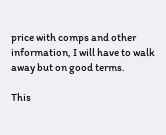price with comps and other information, I will have to walk away but on good terms.

This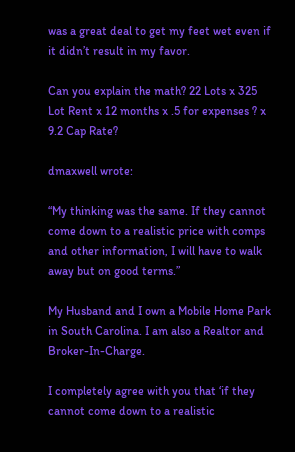was a great deal to get my feet wet even if it didn’t result in my favor.

Can you explain the math? 22 Lots x 325 Lot Rent x 12 months x .5 for expenses ? x 9.2 Cap Rate?

dmaxwell wrote:

“My thinking was the same. If they cannot come down to a realistic price with comps and other information, I will have to walk away but on good terms.”

My Husband and I own a Mobile Home Park in South Carolina. I am also a Realtor and Broker-In-Charge.

I completely agree with you that ‘if they cannot come down to a realistic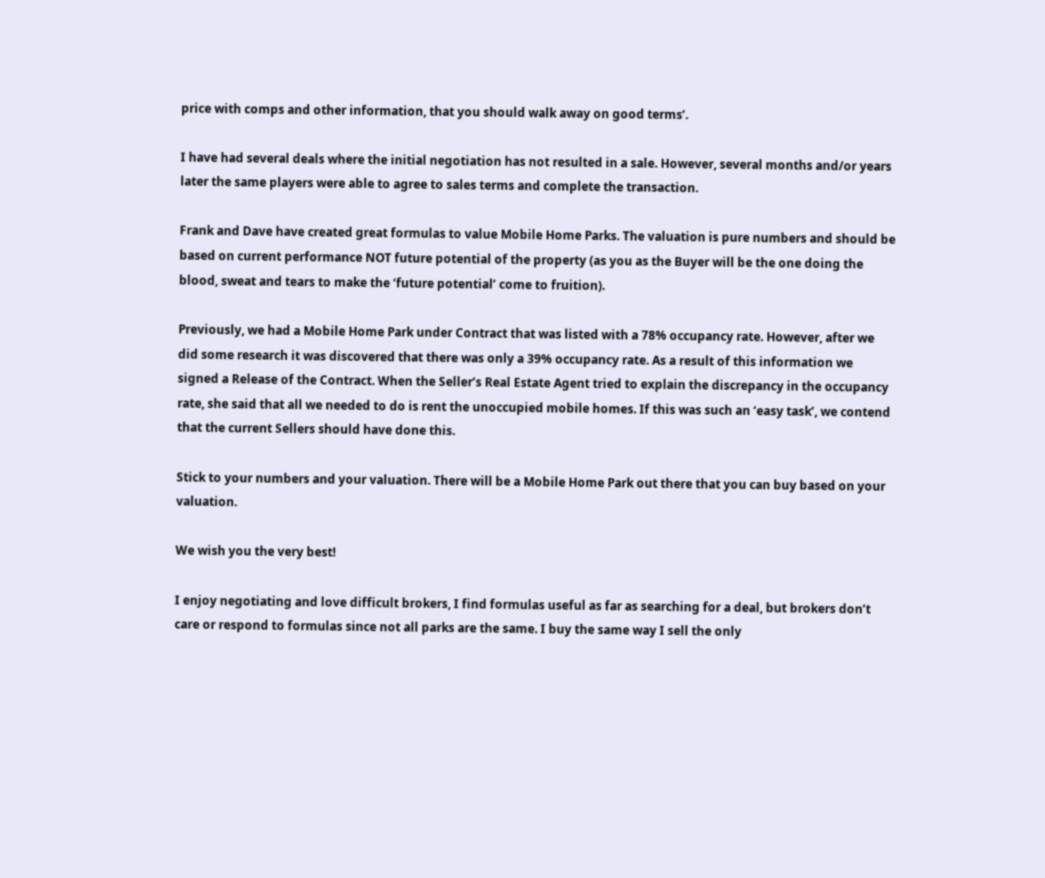price with comps and other information, that you should walk away on good terms’.

I have had several deals where the initial negotiation has not resulted in a sale. However, several months and/or years later the same players were able to agree to sales terms and complete the transaction.

Frank and Dave have created great formulas to value Mobile Home Parks. The valuation is pure numbers and should be based on current performance NOT future potential of the property (as you as the Buyer will be the one doing the blood, sweat and tears to make the ‘future potential’ come to fruition).

Previously, we had a Mobile Home Park under Contract that was listed with a 78% occupancy rate. However, after we did some research it was discovered that there was only a 39% occupancy rate. As a result of this information we signed a Release of the Contract. When the Seller’s Real Estate Agent tried to explain the discrepancy in the occupancy rate, she said that all we needed to do is rent the unoccupied mobile homes. If this was such an ‘easy task’, we contend that the current Sellers should have done this.

Stick to your numbers and your valuation. There will be a Mobile Home Park out there that you can buy based on your valuation.

We wish you the very best!

I enjoy negotiating and love difficult brokers, I find formulas useful as far as searching for a deal, but brokers don’t care or respond to formulas since not all parks are the same. I buy the same way I sell the only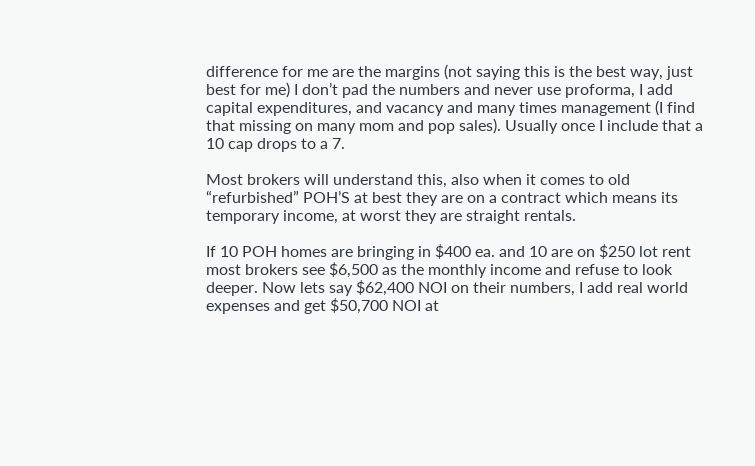difference for me are the margins (not saying this is the best way, just best for me) I don’t pad the numbers and never use proforma, I add capital expenditures, and vacancy and many times management (I find that missing on many mom and pop sales). Usually once I include that a 10 cap drops to a 7.

Most brokers will understand this, also when it comes to old “refurbished” POH’S at best they are on a contract which means its temporary income, at worst they are straight rentals.

If 10 POH homes are bringing in $400 ea. and 10 are on $250 lot rent most brokers see $6,500 as the monthly income and refuse to look deeper. Now lets say $62,400 NOI on their numbers, I add real world expenses and get $50,700 NOI at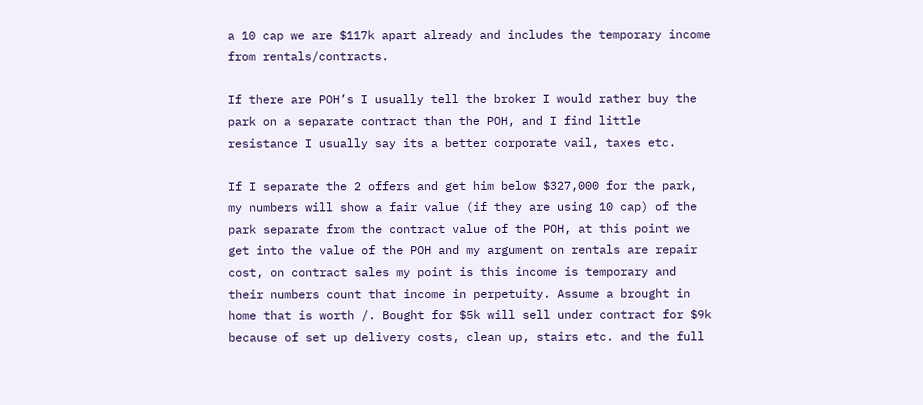a 10 cap we are $117k apart already and includes the temporary income from rentals/contracts.

If there are POH’s I usually tell the broker I would rather buy the park on a separate contract than the POH, and I find little resistance I usually say its a better corporate vail, taxes etc.

If I separate the 2 offers and get him below $327,000 for the park, my numbers will show a fair value (if they are using 10 cap) of the park separate from the contract value of the POH, at this point we get into the value of the POH and my argument on rentals are repair cost, on contract sales my point is this income is temporary and their numbers count that income in perpetuity. Assume a brought in home that is worth /. Bought for $5k will sell under contract for $9k because of set up delivery costs, clean up, stairs etc. and the full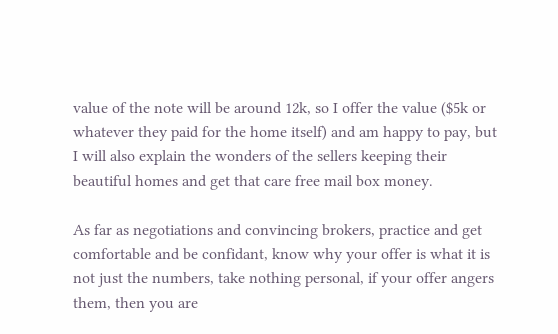value of the note will be around 12k, so I offer the value ($5k or whatever they paid for the home itself) and am happy to pay, but I will also explain the wonders of the sellers keeping their beautiful homes and get that care free mail box money.

As far as negotiations and convincing brokers, practice and get comfortable and be confidant, know why your offer is what it is not just the numbers, take nothing personal, if your offer angers them, then you are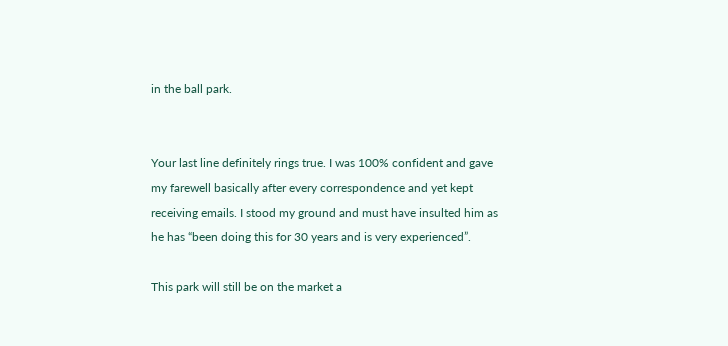in the ball park.


Your last line definitely rings true. I was 100% confident and gave my farewell basically after every correspondence and yet kept receiving emails. I stood my ground and must have insulted him as he has “been doing this for 30 years and is very experienced”.

This park will still be on the market a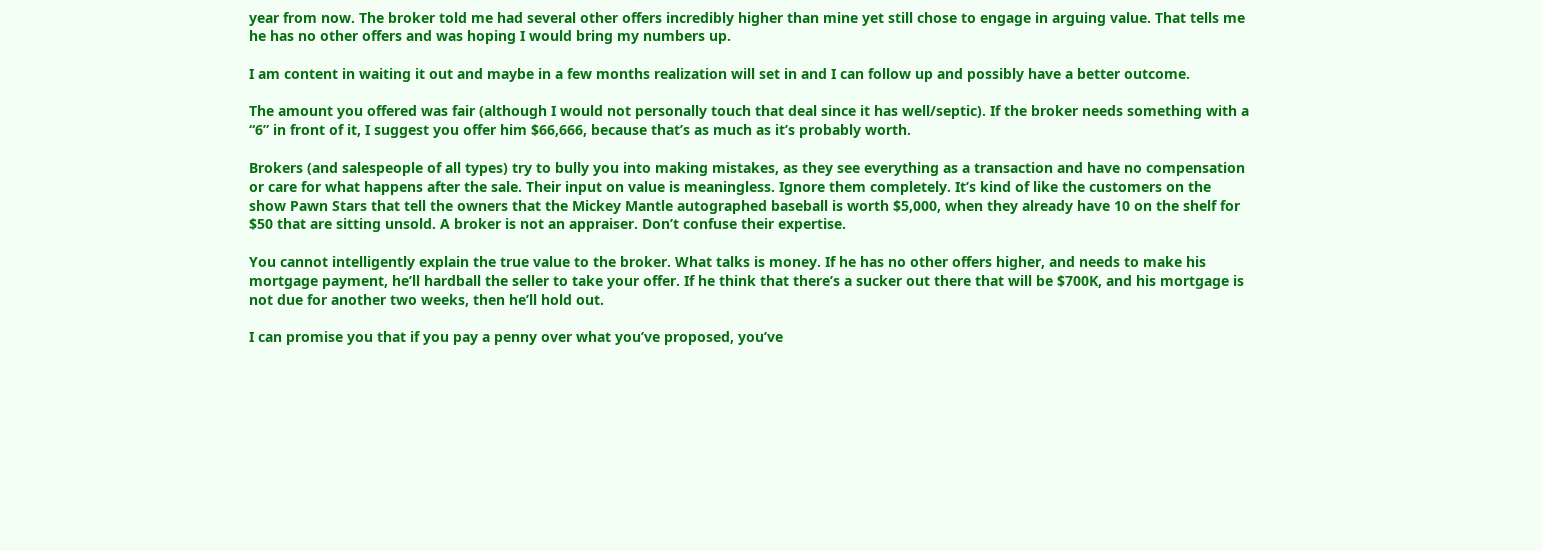year from now. The broker told me had several other offers incredibly higher than mine yet still chose to engage in arguing value. That tells me he has no other offers and was hoping I would bring my numbers up.

I am content in waiting it out and maybe in a few months realization will set in and I can follow up and possibly have a better outcome.

The amount you offered was fair (although I would not personally touch that deal since it has well/septic). If the broker needs something with a “6” in front of it, I suggest you offer him $66,666, because that’s as much as it’s probably worth.

Brokers (and salespeople of all types) try to bully you into making mistakes, as they see everything as a transaction and have no compensation or care for what happens after the sale. Their input on value is meaningless. Ignore them completely. It’s kind of like the customers on the show Pawn Stars that tell the owners that the Mickey Mantle autographed baseball is worth $5,000, when they already have 10 on the shelf for $50 that are sitting unsold. A broker is not an appraiser. Don’t confuse their expertise.

You cannot intelligently explain the true value to the broker. What talks is money. If he has no other offers higher, and needs to make his mortgage payment, he’ll hardball the seller to take your offer. If he think that there’s a sucker out there that will be $700K, and his mortgage is not due for another two weeks, then he’ll hold out.

I can promise you that if you pay a penny over what you’ve proposed, you’ve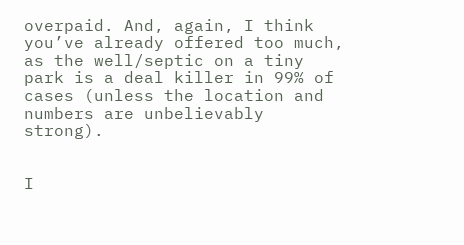overpaid. And, again, I think you’ve already offered too much, as the well/septic on a tiny park is a deal killer in 99% of cases (unless the location and numbers are unbelievably strong).


I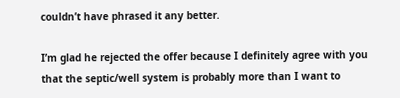couldn’t have phrased it any better.

I’m glad he rejected the offer because I definitely agree with you that the septic/well system is probably more than I want to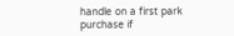handle on a first park purchase if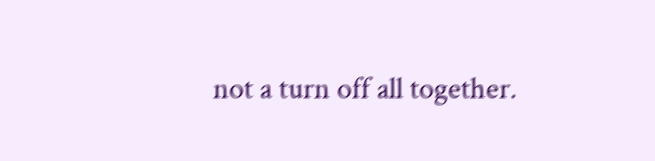not a turn off all together.